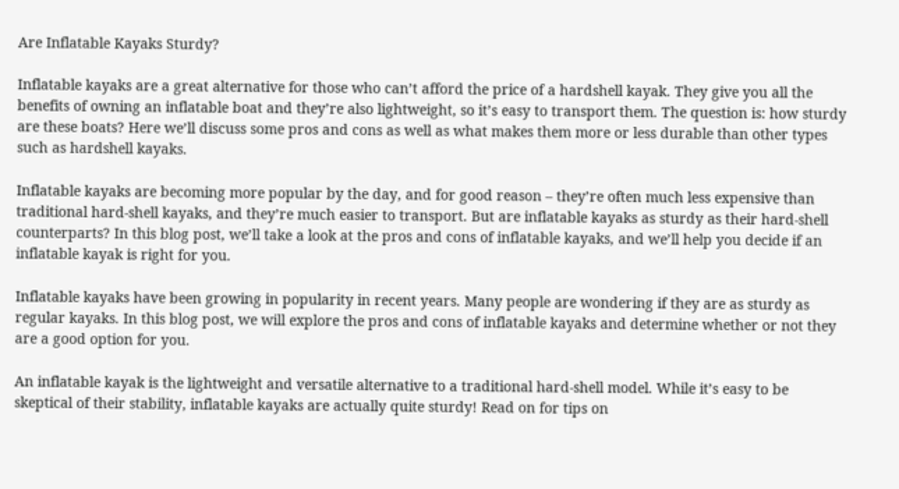Are Inflatable Kayaks Sturdy?

Inflatable kayaks are a great alternative for those who can’t afford the price of a hardshell kayak. They give you all the benefits of owning an inflatable boat and they’re also lightweight, so it’s easy to transport them. The question is: how sturdy are these boats? Here we’ll discuss some pros and cons as well as what makes them more or less durable than other types such as hardshell kayaks.

Inflatable kayaks are becoming more popular by the day, and for good reason – they’re often much less expensive than traditional hard-shell kayaks, and they’re much easier to transport. But are inflatable kayaks as sturdy as their hard-shell counterparts? In this blog post, we’ll take a look at the pros and cons of inflatable kayaks, and we’ll help you decide if an inflatable kayak is right for you.

Inflatable kayaks have been growing in popularity in recent years. Many people are wondering if they are as sturdy as regular kayaks. In this blog post, we will explore the pros and cons of inflatable kayaks and determine whether or not they are a good option for you.

An inflatable kayak is the lightweight and versatile alternative to a traditional hard-shell model. While it’s easy to be skeptical of their stability, inflatable kayaks are actually quite sturdy! Read on for tips on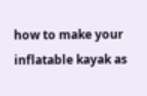how to make your inflatable kayak as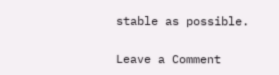stable as possible.

Leave a Comment